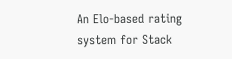An Elo-based rating system for Stack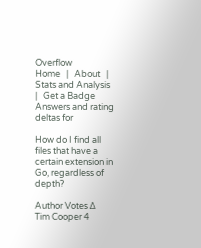Overflow
Home   |   About   |   Stats and Analysis   |   Get a Badge
Answers and rating deltas for

How do I find all files that have a certain extension in Go, regardless of depth?

Author Votes Δ
Tim Cooper 4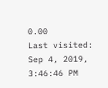0.00
Last visited: Sep 4, 2019, 3:46:46 PM